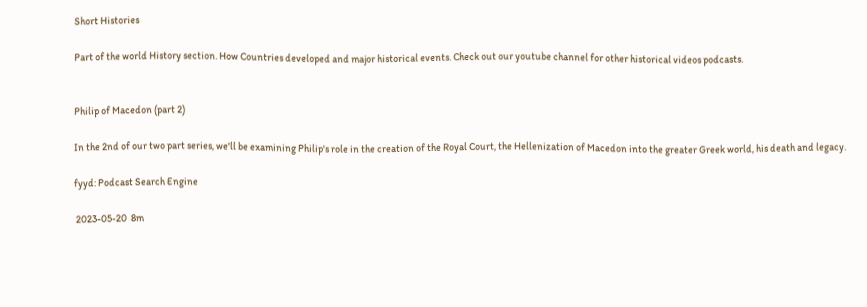Short Histories

Part of the world History section. How Countries developed and major historical events. Check out our youtube channel for other historical videos podcasts.


Philip of Macedon (part 2)

In the 2nd of our two part series, we'll be examining Philip's role in the creation of the Royal Court, the Hellenization of Macedon into the greater Greek world, his death and legacy.

fyyd: Podcast Search Engine

 2023-05-20  8m